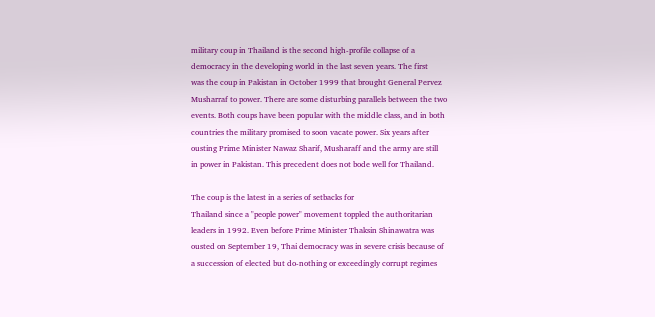military coup in Thailand is the second high-profile collapse of a
democracy in the developing world in the last seven years. The first
was the coup in Pakistan in October 1999 that brought General Pervez
Musharraf to power. There are some disturbing parallels between the two
events. Both coups have been popular with the middle class, and in both
countries the military promised to soon vacate power. Six years after
ousting Prime Minister Nawaz Sharif, Musharaff and the army are still
in power in Pakistan. This precedent does not bode well for Thailand.

The coup is the latest in a series of setbacks for
Thailand since a "people power" movement toppled the authoritarian
leaders in 1992. Even before Prime Minister Thaksin Shinawatra was
ousted on September 19, Thai democracy was in severe crisis because of
a succession of elected but do-nothing or exceedingly corrupt regimes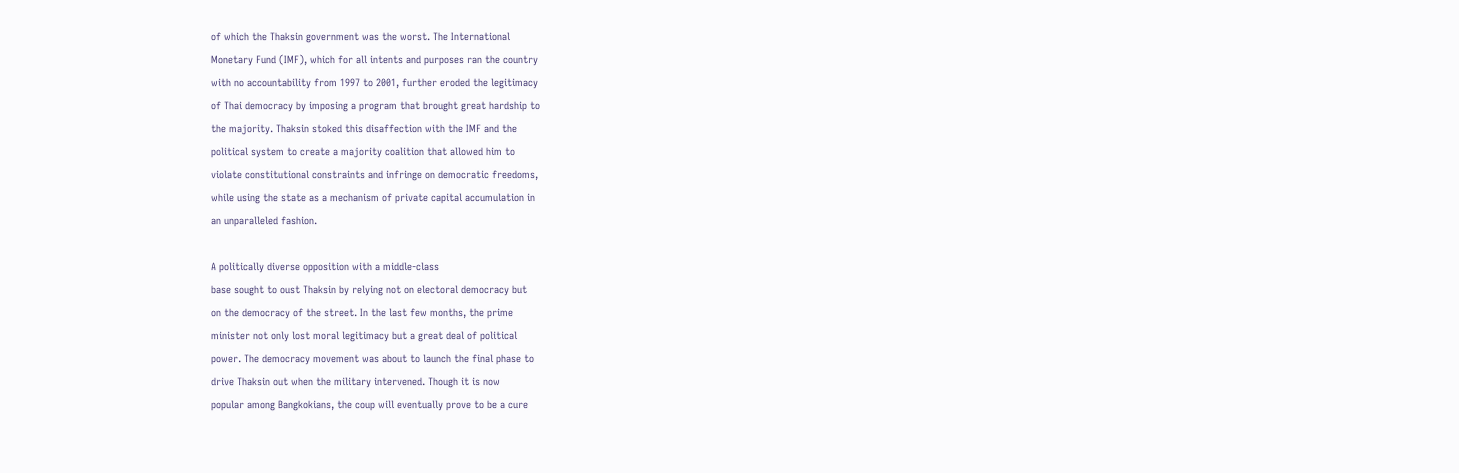of which the Thaksin government was the worst. The International
Monetary Fund (IMF), which for all intents and purposes ran the country
with no accountability from 1997 to 2001, further eroded the legitimacy
of Thai democracy by imposing a program that brought great hardship to
the majority. Thaksin stoked this disaffection with the IMF and the
political system to create a majority coalition that allowed him to
violate constitutional constraints and infringe on democratic freedoms,
while using the state as a mechanism of private capital accumulation in
an unparalleled fashion.

A politically diverse opposition with a middle-class
base sought to oust Thaksin by relying not on electoral democracy but
on the democracy of the street. In the last few months, the prime
minister not only lost moral legitimacy but a great deal of political
power. The democracy movement was about to launch the final phase to
drive Thaksin out when the military intervened. Though it is now
popular among Bangkokians, the coup will eventually prove to be a cure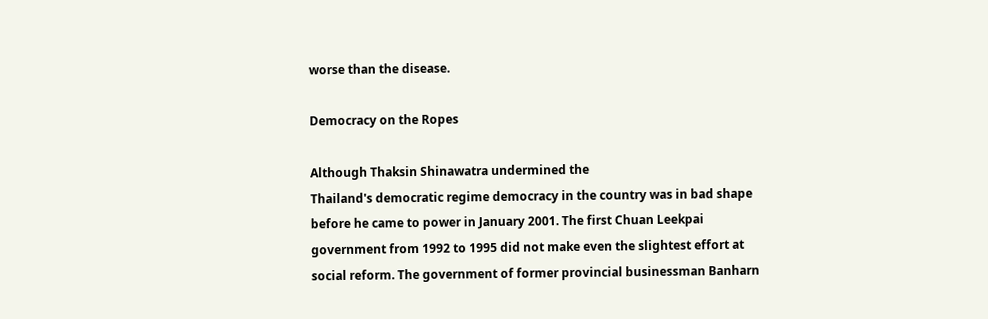worse than the disease.

Democracy on the Ropes

Although Thaksin Shinawatra undermined the
Thailand's democratic regime democracy in the country was in bad shape
before he came to power in January 2001. The first Chuan Leekpai
government from 1992 to 1995 did not make even the slightest effort at
social reform. The government of former provincial businessman Banharn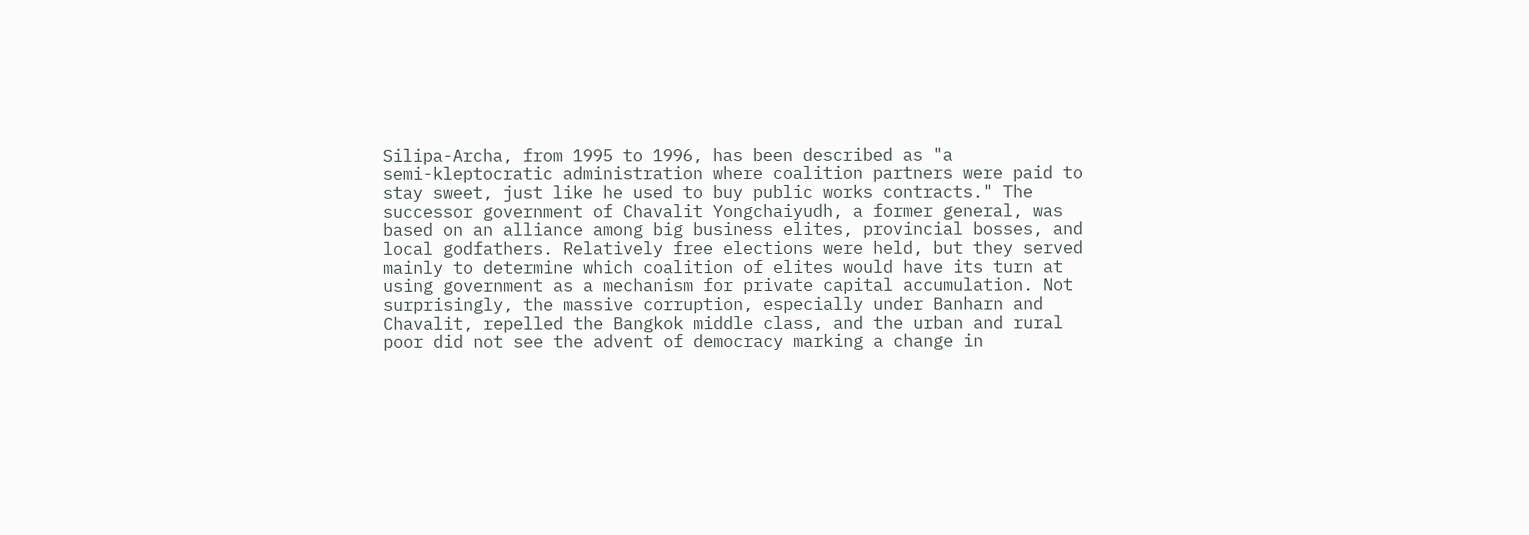Silipa-Archa, from 1995 to 1996, has been described as "a
semi-kleptocratic administration where coalition partners were paid to
stay sweet, just like he used to buy public works contracts." The
successor government of Chavalit Yongchaiyudh, a former general, was
based on an alliance among big business elites, provincial bosses, and
local godfathers. Relatively free elections were held, but they served
mainly to determine which coalition of elites would have its turn at
using government as a mechanism for private capital accumulation. Not
surprisingly, the massive corruption, especially under Banharn and
Chavalit, repelled the Bangkok middle class, and the urban and rural
poor did not see the advent of democracy marking a change in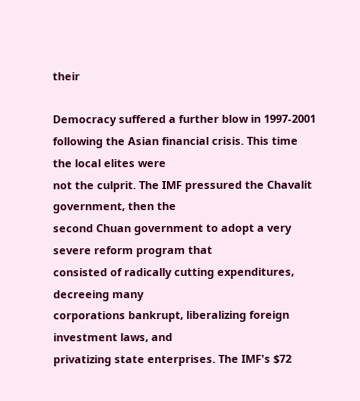their

Democracy suffered a further blow in 1997-2001
following the Asian financial crisis. This time the local elites were
not the culprit. The IMF pressured the Chavalit government, then the
second Chuan government to adopt a very severe reform program that
consisted of radically cutting expenditures, decreeing many
corporations bankrupt, liberalizing foreign investment laws, and
privatizing state enterprises. The IMF's $72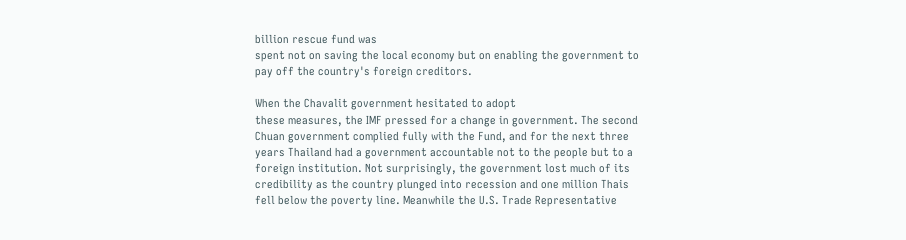billion rescue fund was
spent not on saving the local economy but on enabling the government to
pay off the country's foreign creditors.

When the Chavalit government hesitated to adopt
these measures, the IMF pressed for a change in government. The second
Chuan government complied fully with the Fund, and for the next three
years Thailand had a government accountable not to the people but to a
foreign institution. Not surprisingly, the government lost much of its
credibility as the country plunged into recession and one million Thais
fell below the poverty line. Meanwhile the U.S. Trade Representative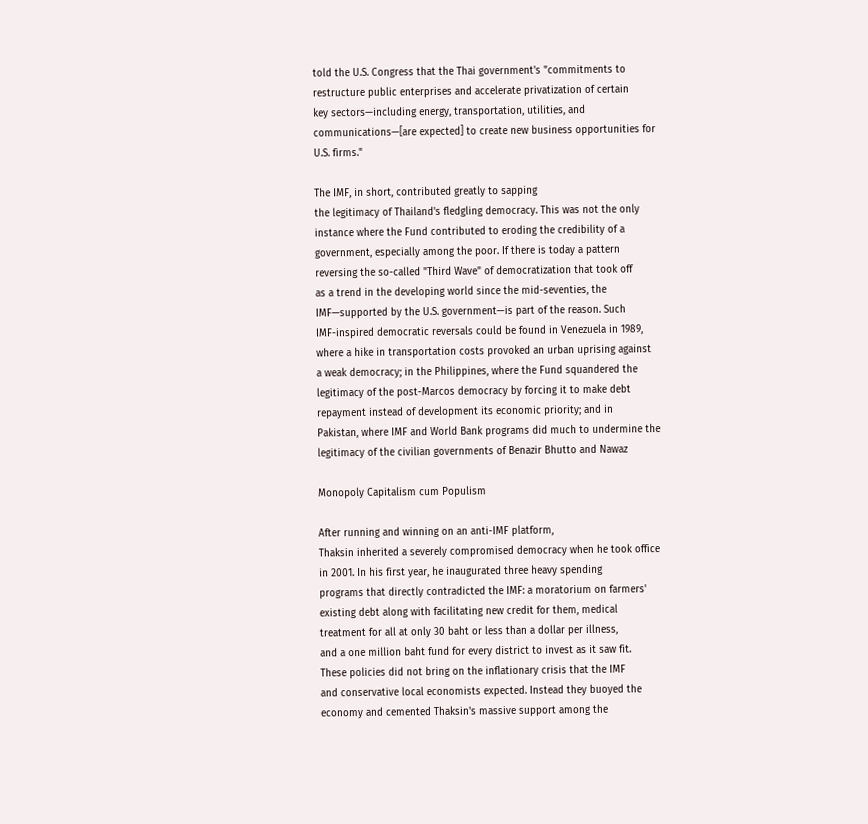told the U.S. Congress that the Thai government's "commitments to
restructure public enterprises and accelerate privatization of certain
key sectors—including energy, transportation, utilities, and
communications—[are expected] to create new business opportunities for
U.S. firms."

The IMF, in short, contributed greatly to sapping
the legitimacy of Thailand's fledgling democracy. This was not the only
instance where the Fund contributed to eroding the credibility of a
government, especially among the poor. If there is today a pattern
reversing the so-called "Third Wave" of democratization that took off
as a trend in the developing world since the mid-seventies, the
IMF—supported by the U.S. government—is part of the reason. Such
IMF-inspired democratic reversals could be found in Venezuela in 1989,
where a hike in transportation costs provoked an urban uprising against
a weak democracy; in the Philippines, where the Fund squandered the
legitimacy of the post-Marcos democracy by forcing it to make debt
repayment instead of development its economic priority; and in
Pakistan, where IMF and World Bank programs did much to undermine the
legitimacy of the civilian governments of Benazir Bhutto and Nawaz

Monopoly Capitalism cum Populism

After running and winning on an anti-IMF platform,
Thaksin inherited a severely compromised democracy when he took office
in 2001. In his first year, he inaugurated three heavy spending
programs that directly contradicted the IMF: a moratorium on farmers'
existing debt along with facilitating new credit for them, medical
treatment for all at only 30 baht or less than a dollar per illness,
and a one million baht fund for every district to invest as it saw fit.
These policies did not bring on the inflationary crisis that the IMF
and conservative local economists expected. Instead they buoyed the
economy and cemented Thaksin's massive support among the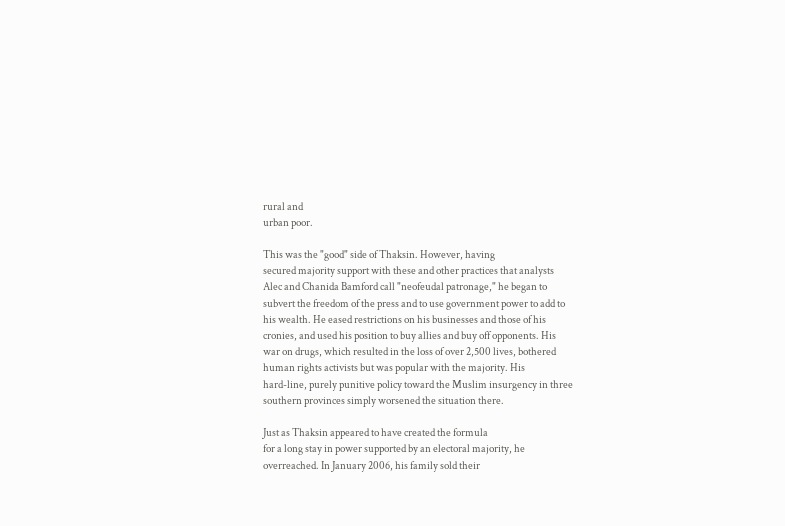rural and
urban poor.

This was the "good" side of Thaksin. However, having
secured majority support with these and other practices that analysts
Alec and Chanida Bamford call "neofeudal patronage," he began to
subvert the freedom of the press and to use government power to add to
his wealth. He eased restrictions on his businesses and those of his
cronies, and used his position to buy allies and buy off opponents. His
war on drugs, which resulted in the loss of over 2,500 lives, bothered
human rights activists but was popular with the majority. His
hard-line, purely punitive policy toward the Muslim insurgency in three
southern provinces simply worsened the situation there.

Just as Thaksin appeared to have created the formula
for a long stay in power supported by an electoral majority, he
overreached. In January 2006, his family sold their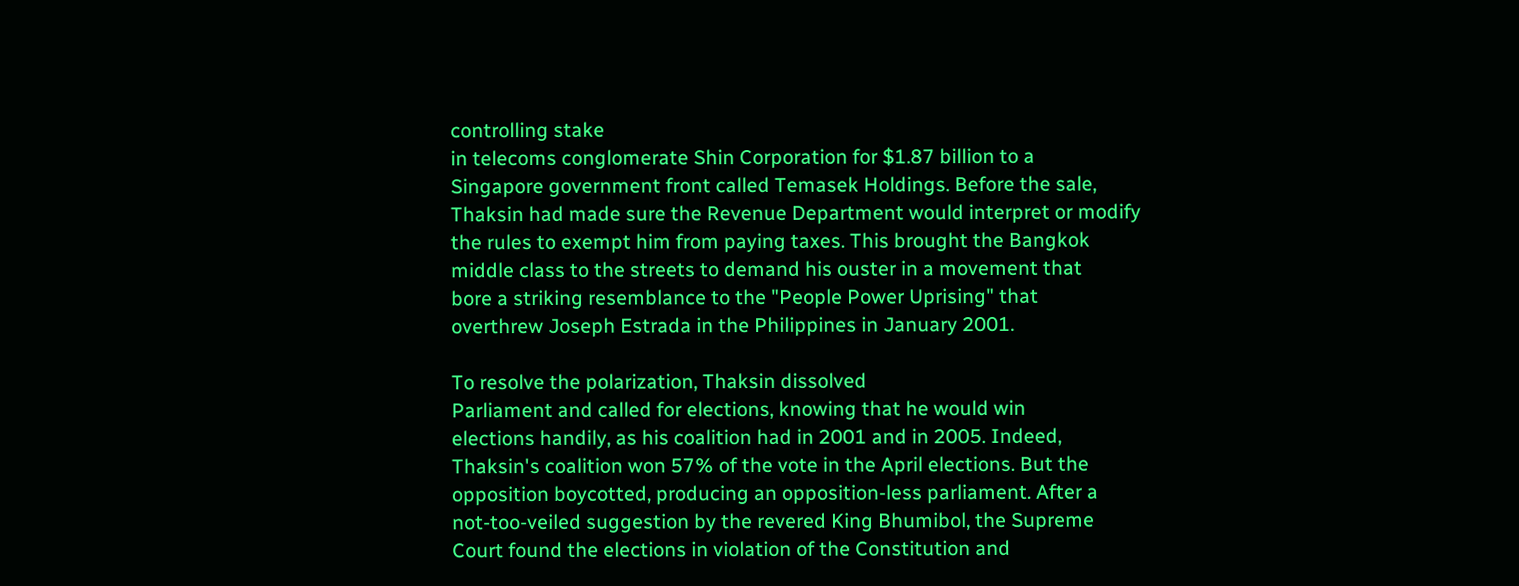controlling stake
in telecoms conglomerate Shin Corporation for $1.87 billion to a
Singapore government front called Temasek Holdings. Before the sale,
Thaksin had made sure the Revenue Department would interpret or modify
the rules to exempt him from paying taxes. This brought the Bangkok
middle class to the streets to demand his ouster in a movement that
bore a striking resemblance to the "People Power Uprising" that
overthrew Joseph Estrada in the Philippines in January 2001.

To resolve the polarization, Thaksin dissolved
Parliament and called for elections, knowing that he would win
elections handily, as his coalition had in 2001 and in 2005. Indeed,
Thaksin's coalition won 57% of the vote in the April elections. But the
opposition boycotted, producing an opposition-less parliament. After a
not-too-veiled suggestion by the revered King Bhumibol, the Supreme
Court found the elections in violation of the Constitution and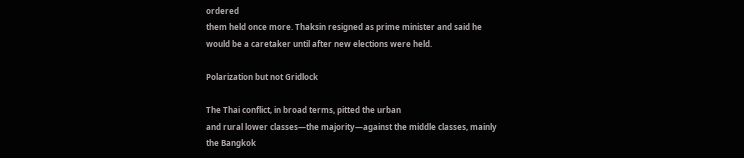ordered
them held once more. Thaksin resigned as prime minister and said he
would be a caretaker until after new elections were held.

Polarization but not Gridlock

The Thai conflict, in broad terms, pitted the urban
and rural lower classes—the majority—against the middle classes, mainly
the Bangkok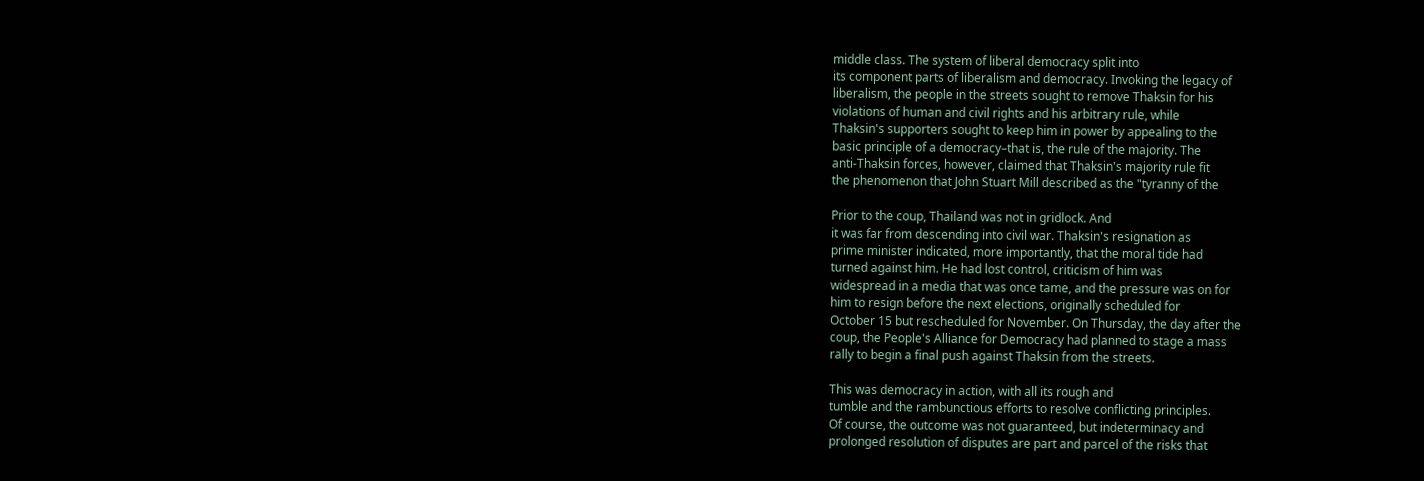middle class. The system of liberal democracy split into
its component parts of liberalism and democracy. Invoking the legacy of
liberalism, the people in the streets sought to remove Thaksin for his
violations of human and civil rights and his arbitrary rule, while
Thaksin's supporters sought to keep him in power by appealing to the
basic principle of a democracy–that is, the rule of the majority. The
anti-Thaksin forces, however, claimed that Thaksin's majority rule fit
the phenomenon that John Stuart Mill described as the "tyranny of the

Prior to the coup, Thailand was not in gridlock. And
it was far from descending into civil war. Thaksin's resignation as
prime minister indicated, more importantly, that the moral tide had
turned against him. He had lost control, criticism of him was
widespread in a media that was once tame, and the pressure was on for
him to resign before the next elections, originally scheduled for
October 15 but rescheduled for November. On Thursday, the day after the
coup, the People's Alliance for Democracy had planned to stage a mass
rally to begin a final push against Thaksin from the streets.

This was democracy in action, with all its rough and
tumble and the rambunctious efforts to resolve conflicting principles.
Of course, the outcome was not guaranteed, but indeterminacy and
prolonged resolution of disputes are part and parcel of the risks that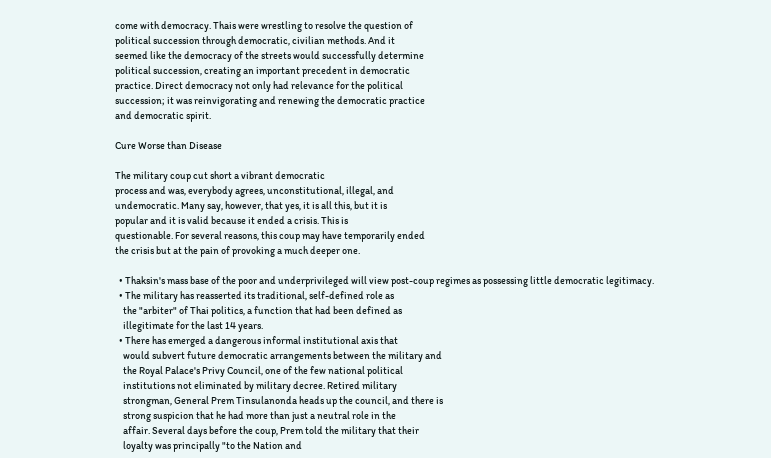come with democracy. Thais were wrestling to resolve the question of
political succession through democratic, civilian methods. And it
seemed like the democracy of the streets would successfully determine
political succession, creating an important precedent in democratic
practice. Direct democracy not only had relevance for the political
succession; it was reinvigorating and renewing the democratic practice
and democratic spirit.

Cure Worse than Disease

The military coup cut short a vibrant democratic
process and was, everybody agrees, unconstitutional, illegal, and
undemocratic. Many say, however, that yes, it is all this, but it is
popular and it is valid because it ended a crisis. This is
questionable. For several reasons, this coup may have temporarily ended
the crisis but at the pain of provoking a much deeper one.

  • Thaksin's mass base of the poor and underprivileged will view post-coup regimes as possessing little democratic legitimacy.
  • The military has reasserted its traditional, self-defined role as
    the "arbiter" of Thai politics, a function that had been defined as
    illegitimate for the last 14 years.
  • There has emerged a dangerous informal institutional axis that
    would subvert future democratic arrangements between the military and
    the Royal Palace's Privy Council, one of the few national political
    institutions not eliminated by military decree. Retired military
    strongman, General Prem Tinsulanonda heads up the council, and there is
    strong suspicion that he had more than just a neutral role in the
    affair. Several days before the coup, Prem told the military that their
    loyalty was principally "to the Nation and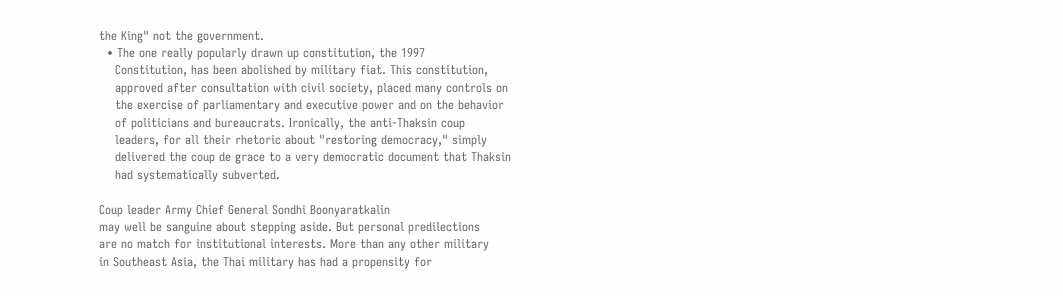the King" not the government.
  • The one really popularly drawn up constitution, the 1997
    Constitution, has been abolished by military fiat. This constitution,
    approved after consultation with civil society, placed many controls on
    the exercise of parliamentary and executive power and on the behavior
    of politicians and bureaucrats. Ironically, the anti-Thaksin coup
    leaders, for all their rhetoric about "restoring democracy," simply
    delivered the coup de grace to a very democratic document that Thaksin
    had systematically subverted.

Coup leader Army Chief General Sondhi Boonyaratkalin
may well be sanguine about stepping aside. But personal predilections
are no match for institutional interests. More than any other military
in Southeast Asia, the Thai military has had a propensity for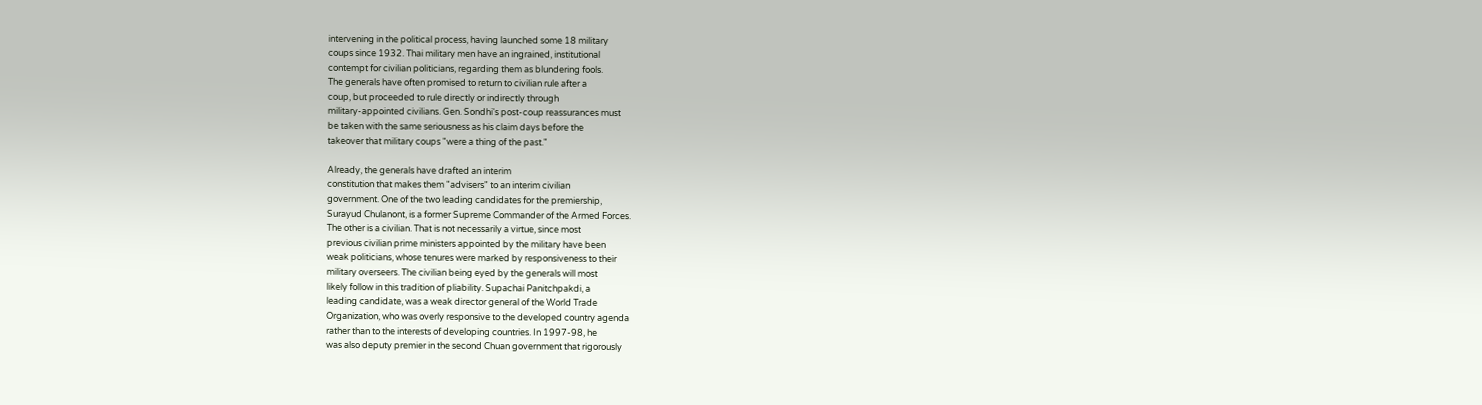intervening in the political process, having launched some 18 military
coups since 1932. Thai military men have an ingrained, institutional
contempt for civilian politicians, regarding them as blundering fools.
The generals have often promised to return to civilian rule after a
coup, but proceeded to rule directly or indirectly through
military-appointed civilians. Gen. Sondhi's post-coup reassurances must
be taken with the same seriousness as his claim days before the
takeover that military coups "were a thing of the past."

Already, the generals have drafted an interim
constitution that makes them "advisers" to an interim civilian
government. One of the two leading candidates for the premiership,
Surayud Chulanont, is a former Supreme Commander of the Armed Forces.
The other is a civilian. That is not necessarily a virtue, since most
previous civilian prime ministers appointed by the military have been
weak politicians, whose tenures were marked by responsiveness to their
military overseers. The civilian being eyed by the generals will most
likely follow in this tradition of pliability. Supachai Panitchpakdi, a
leading candidate, was a weak director general of the World Trade
Organization, who was overly responsive to the developed country agenda
rather than to the interests of developing countries. In 1997-98, he
was also deputy premier in the second Chuan government that rigorously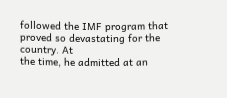followed the IMF program that proved so devastating for the country. At
the time, he admitted at an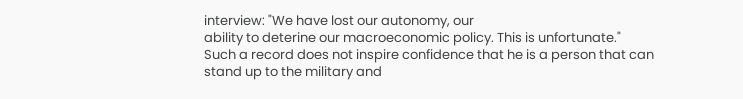interview: "We have lost our autonomy, our
ability to deterine our macroeconomic policy. This is unfortunate."
Such a record does not inspire confidence that he is a person that can
stand up to the military and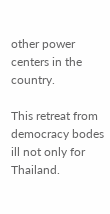other power centers in the country.

This retreat from democracy bodes ill not only for
Thailand.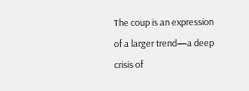The coup is an expression of a larger trend—a deep crisis of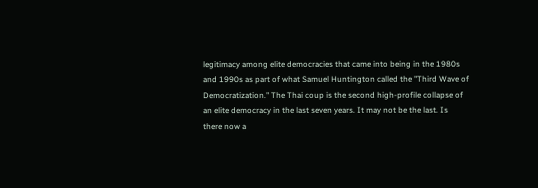legitimacy among elite democracies that came into being in the 1980s
and 1990s as part of what Samuel Huntington called the "Third Wave of
Democratization." The Thai coup is the second high-profile collapse of
an elite democracy in the last seven years. It may not be the last. Is
there now a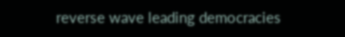reverse wave leading democracies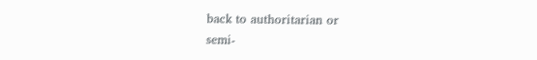back to authoritarian or
semi-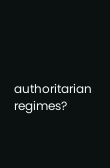authoritarian regimes?